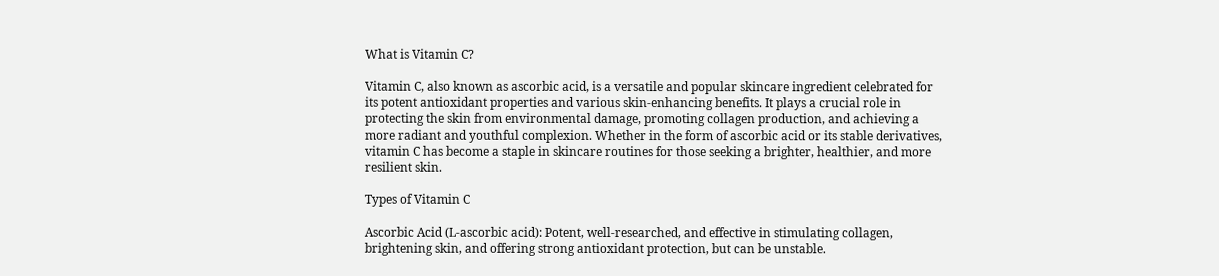What is Vitamin C?

Vitamin C, also known as ascorbic acid, is a versatile and popular skincare ingredient celebrated for its potent antioxidant properties and various skin-enhancing benefits. It plays a crucial role in protecting the skin from environmental damage, promoting collagen production, and achieving a more radiant and youthful complexion. Whether in the form of ascorbic acid or its stable derivatives, vitamin C has become a staple in skincare routines for those seeking a brighter, healthier, and more resilient skin.

Types of Vitamin C

Ascorbic Acid (L-ascorbic acid): Potent, well-researched, and effective in stimulating collagen, brightening skin, and offering strong antioxidant protection, but can be unstable.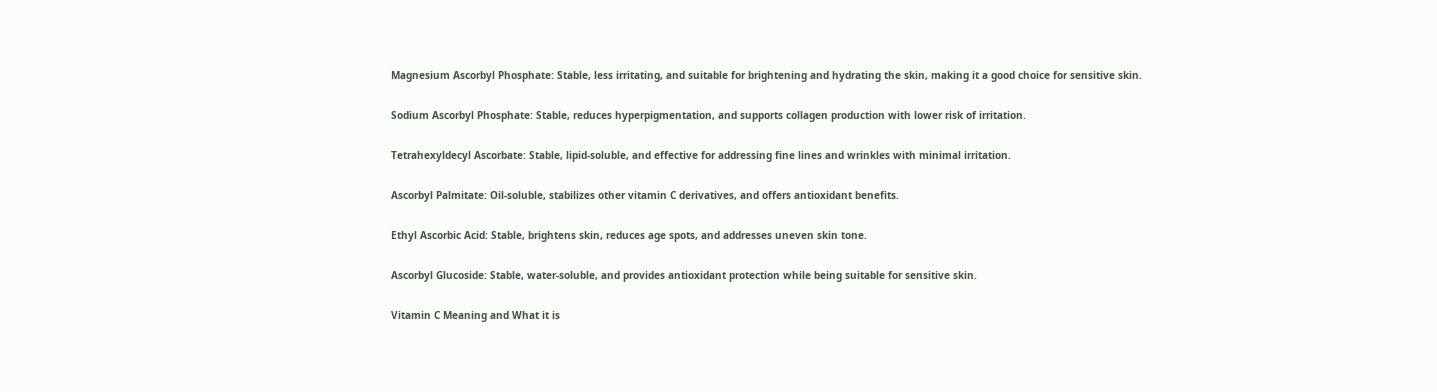Magnesium Ascorbyl Phosphate: Stable, less irritating, and suitable for brightening and hydrating the skin, making it a good choice for sensitive skin.

Sodium Ascorbyl Phosphate: Stable, reduces hyperpigmentation, and supports collagen production with lower risk of irritation.

Tetrahexyldecyl Ascorbate: Stable, lipid-soluble, and effective for addressing fine lines and wrinkles with minimal irritation.

Ascorbyl Palmitate: Oil-soluble, stabilizes other vitamin C derivatives, and offers antioxidant benefits.

Ethyl Ascorbic Acid: Stable, brightens skin, reduces age spots, and addresses uneven skin tone.

Ascorbyl Glucoside: Stable, water-soluble, and provides antioxidant protection while being suitable for sensitive skin.

Vitamin C Meaning and What it is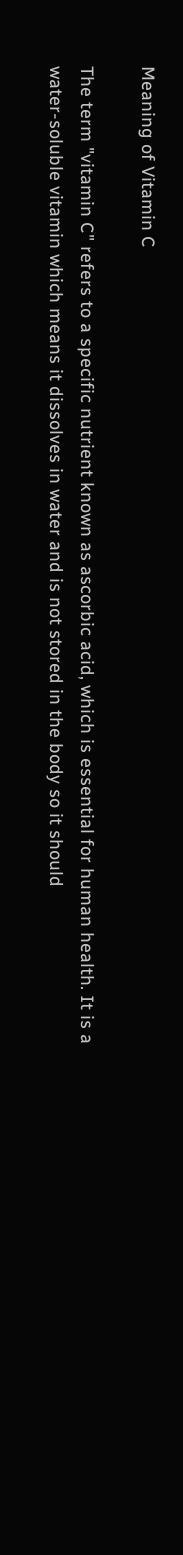Meaning of Vitamin C

The term "vitamin C" refers to a specific nutrient known as ascorbic acid, which is essential for human health. It is a water-soluble vitamin which means it dissolves in water and is not stored in the body so it should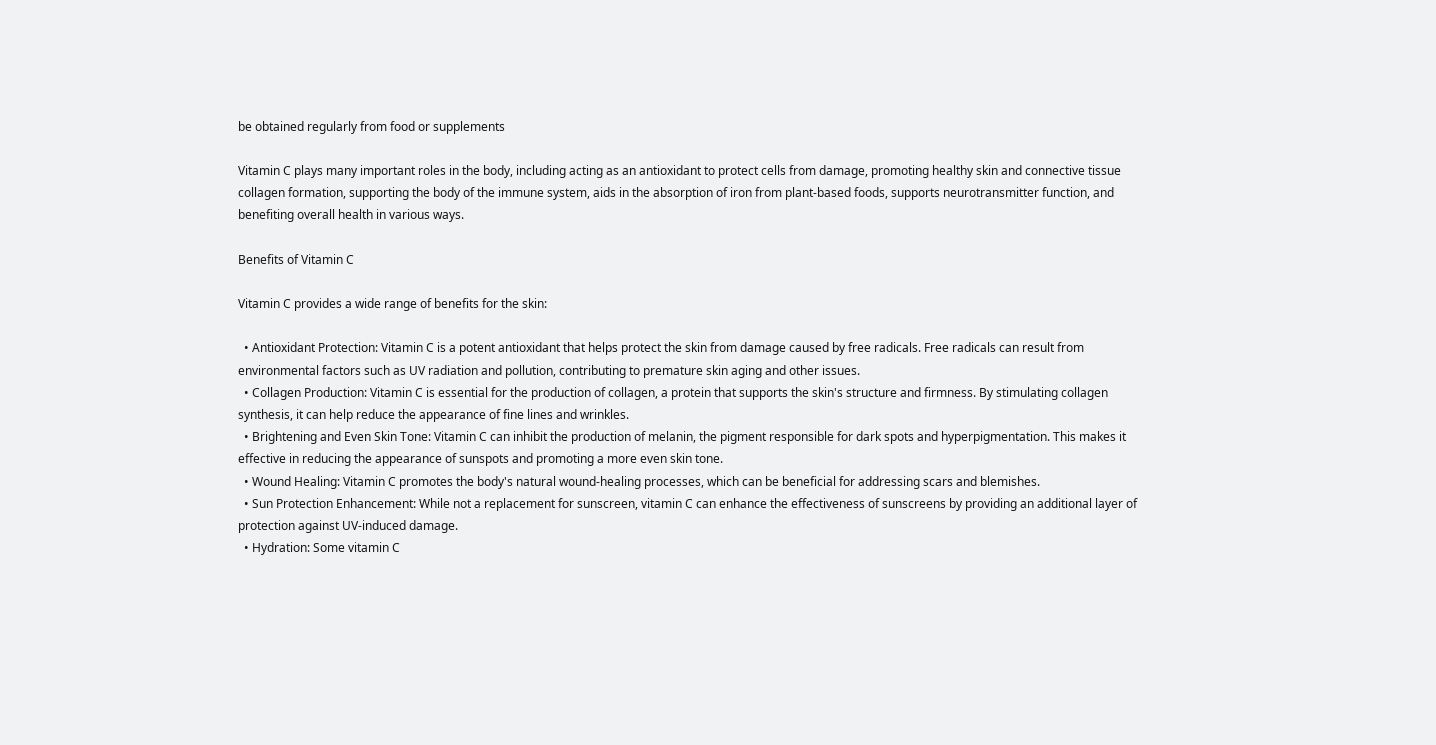be obtained regularly from food or supplements

Vitamin C plays many important roles in the body, including acting as an antioxidant to protect cells from damage, promoting healthy skin and connective tissue collagen formation, supporting the body of the immune system, aids in the absorption of iron from plant-based foods, supports neurotransmitter function, and benefiting overall health in various ways.

Benefits of Vitamin C

Vitamin C provides a wide range of benefits for the skin:

  • Antioxidant Protection: Vitamin C is a potent antioxidant that helps protect the skin from damage caused by free radicals. Free radicals can result from environmental factors such as UV radiation and pollution, contributing to premature skin aging and other issues.
  • Collagen Production: Vitamin C is essential for the production of collagen, a protein that supports the skin's structure and firmness. By stimulating collagen synthesis, it can help reduce the appearance of fine lines and wrinkles.
  • Brightening and Even Skin Tone: Vitamin C can inhibit the production of melanin, the pigment responsible for dark spots and hyperpigmentation. This makes it effective in reducing the appearance of sunspots and promoting a more even skin tone.
  • Wound Healing: Vitamin C promotes the body's natural wound-healing processes, which can be beneficial for addressing scars and blemishes.
  • Sun Protection Enhancement: While not a replacement for sunscreen, vitamin C can enhance the effectiveness of sunscreens by providing an additional layer of protection against UV-induced damage.
  • Hydration: Some vitamin C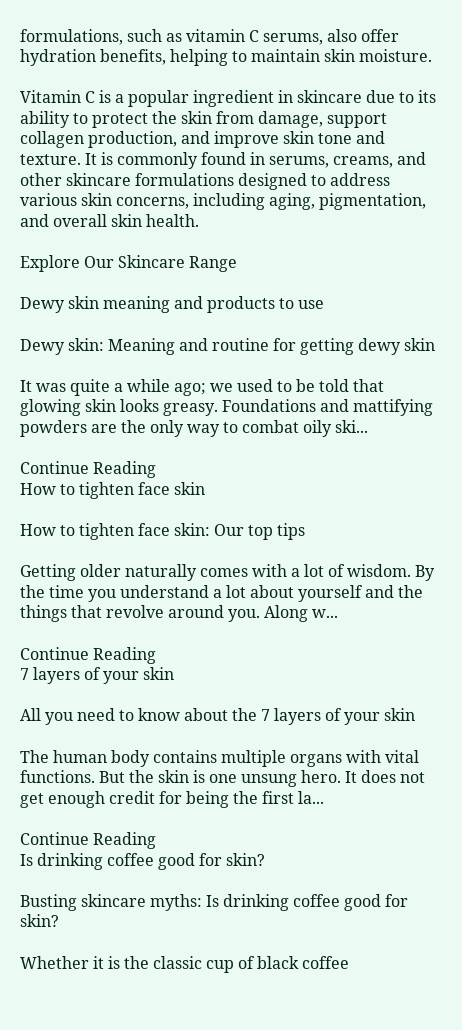formulations, such as vitamin C serums, also offer hydration benefits, helping to maintain skin moisture.

Vitamin C is a popular ingredient in skincare due to its ability to protect the skin from damage, support collagen production, and improve skin tone and texture. It is commonly found in serums, creams, and other skincare formulations designed to address various skin concerns, including aging, pigmentation, and overall skin health.

Explore Our Skincare Range

Dewy skin meaning and products to use

Dewy skin: Meaning and routine for getting dewy skin

It was quite a while ago; we used to be told that glowing skin looks greasy. Foundations and mattifying powders are the only way to combat oily ski...

Continue Reading
How to tighten face skin

How to tighten face skin: Our top tips

Getting older naturally comes with a lot of wisdom. By the time you understand a lot about yourself and the things that revolve around you. Along w...

Continue Reading
7 layers of your skin

All you need to know about the 7 layers of your skin

The human body contains multiple organs with vital functions. But the skin is one unsung hero. It does not get enough credit for being the first la...

Continue Reading
Is drinking coffee good for skin?

Busting skincare myths: Is drinking coffee good for skin?

Whether it is the classic cup of black coffee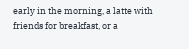early in the morning, a latte with friends for breakfast, or a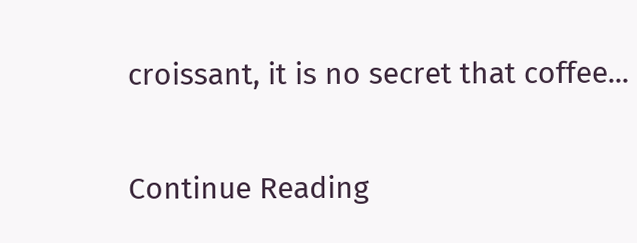croissant, it is no secret that coffee...

Continue Reading